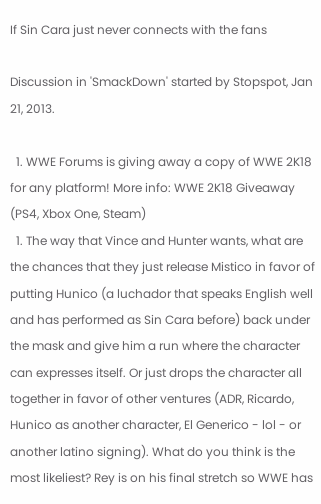If Sin Cara just never connects with the fans

Discussion in 'SmackDown' started by Stopspot, Jan 21, 2013.

  1. WWE Forums is giving away a copy of WWE 2K18 for any platform! More info: WWE 2K18 Giveaway (PS4, Xbox One, Steam)
  1. The way that Vince and Hunter wants, what are the chances that they just release Mistico in favor of putting Hunico (a luchador that speaks English well and has performed as Sin Cara before) back under the mask and give him a run where the character can expresses itself. Or just drops the character all together in favor of other ventures (ADR, Ricardo, Hunico as another character, El Generico - lol - or another latino signing). What do you think is the most likeliest? Rey is on his final stretch so WWE has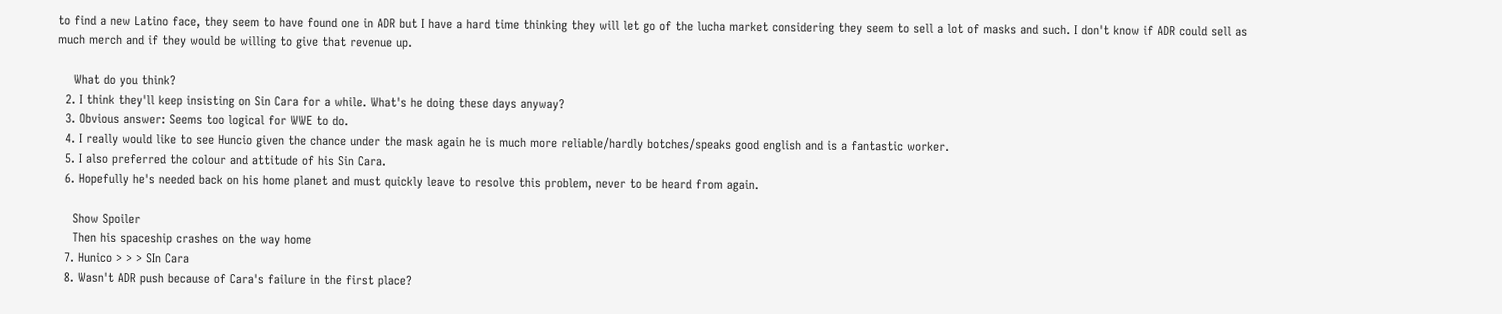to find a new Latino face, they seem to have found one in ADR but I have a hard time thinking they will let go of the lucha market considering they seem to sell a lot of masks and such. I don't know if ADR could sell as much merch and if they would be willing to give that revenue up.

    What do you think?
  2. I think they'll keep insisting on Sin Cara for a while. What's he doing these days anyway?
  3. Obvious answer: Seems too logical for WWE to do.
  4. I really would like to see Huncio given the chance under the mask again he is much more reliable/hardly botches/speaks good english and is a fantastic worker.
  5. I also preferred the colour and attitude of his Sin Cara.
  6. Hopefully he's needed back on his home planet and must quickly leave to resolve this problem, never to be heard from again.

    Show Spoiler
    Then his spaceship crashes on the way home
  7. Hunico > > > SIn Cara
  8. Wasn't ADR push because of Cara's failure in the first place?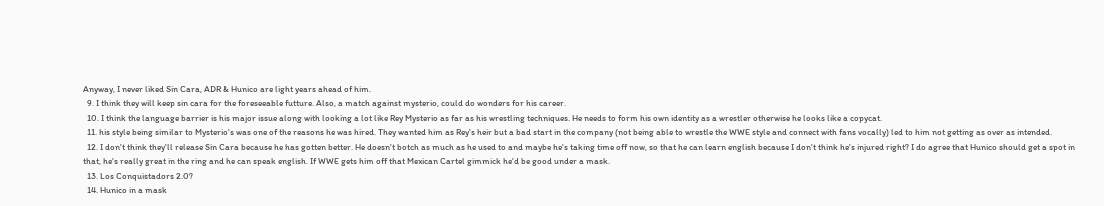Anyway, I never liked Sin Cara, ADR & Hunico are light years ahead of him.
  9. I think they will keep sin cara for the foreseeable futture. Also, a match against mysterio, could do wonders for his career.
  10. I think the language barrier is his major issue along with looking a lot like Rey Mysterio as far as his wrestling techniques. He needs to form his own identity as a wrestler otherwise he looks like a copycat.
  11. his style being similar to Mysterio's was one of the reasons he was hired. They wanted him as Rey's heir but a bad start in the company (not being able to wrestle the WWE style and connect with fans vocally) led to him not getting as over as intended.
  12. I don't think they'll release Sin Cara because he has gotten better. He doesn't botch as much as he used to and maybe he's taking time off now, so that he can learn english because I don't think he's injured right? I do agree that Hunico should get a spot in that, he's really great in the ring and he can speak english. If WWE gets him off that Mexican Cartel gimmick he'd be good under a mask.
  13. Los Conquistadors 2.0?
  14. Hunico in a mask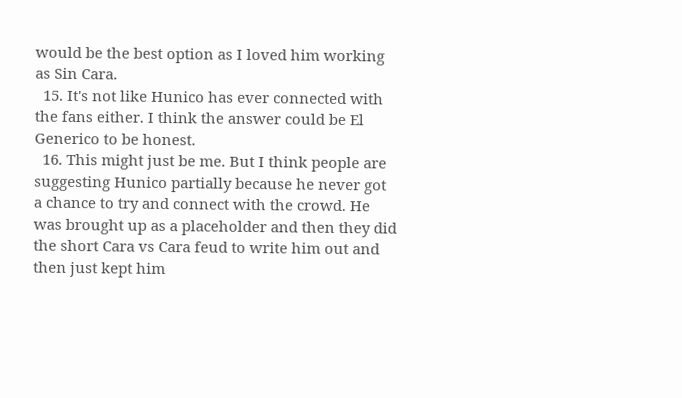would be the best option as I loved him working as Sin Cara.
  15. It's not like Hunico has ever connected with the fans either. I think the answer could be El Generico to be honest.
  16. This might just be me. But I think people are suggesting Hunico partially because he never got a chance to try and connect with the crowd. He was brought up as a placeholder and then they did the short Cara vs Cara feud to write him out and then just kept him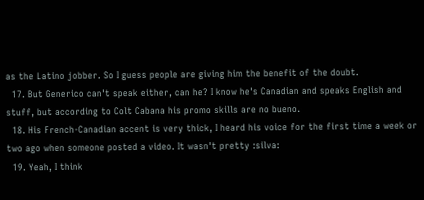as the Latino jobber. So I guess people are giving him the benefit of the doubt.
  17. But Generico can't speak either, can he? I know he's Canadian and speaks English and stuff, but according to Colt Cabana his promo skills are no bueno.
  18. His French-Canadian accent is very thick, I heard his voice for the first time a week or two ago when someone posted a video. It wasn't pretty :silva:
  19. Yeah, I think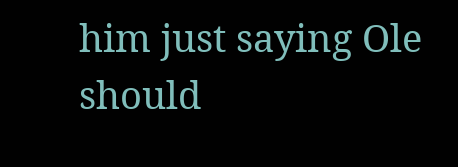him just saying Ole should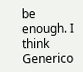be enough. I think Generico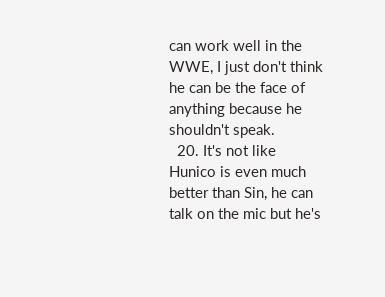can work well in the WWE, I just don't think he can be the face of anything because he shouldn't speak.
  20. It's not like Hunico is even much better than Sin, he can talk on the mic but he's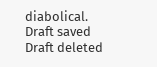diabolical.
Draft saved Draft deleted